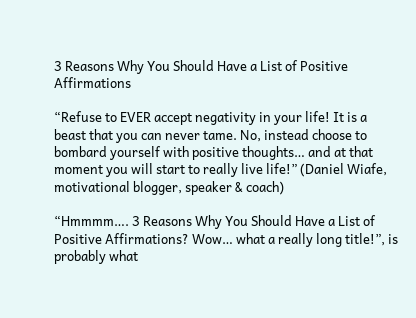3 Reasons Why You Should Have a List of Positive Affirmations

“Refuse to EVER accept negativity in your life! It is a beast that you can never tame. No, instead choose to bombard yourself with positive thoughts… and at that moment you will start to really live life!” (Daniel Wiafe, motivational blogger, speaker & coach)

“Hmmmm…. 3 Reasons Why You Should Have a List of Positive Affirmations? Wow… what a really long title!”, is probably what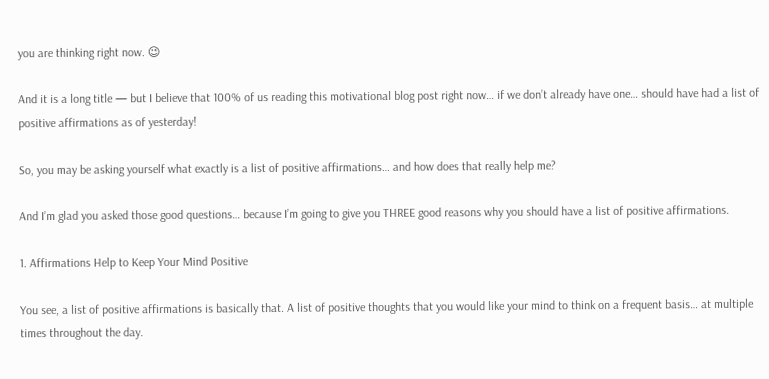you are thinking right now. 😉

And it is a long title — but I believe that 100% of us reading this motivational blog post right now… if we don’t already have one… should have had a list of positive affirmations as of yesterday!

So, you may be asking yourself what exactly is a list of positive affirmations… and how does that really help me?

And I’m glad you asked those good questions… because I’m going to give you THREE good reasons why you should have a list of positive affirmations.

1. Affirmations Help to Keep Your Mind Positive

You see, a list of positive affirmations is basically that. A list of positive thoughts that you would like your mind to think on a frequent basis… at multiple times throughout the day.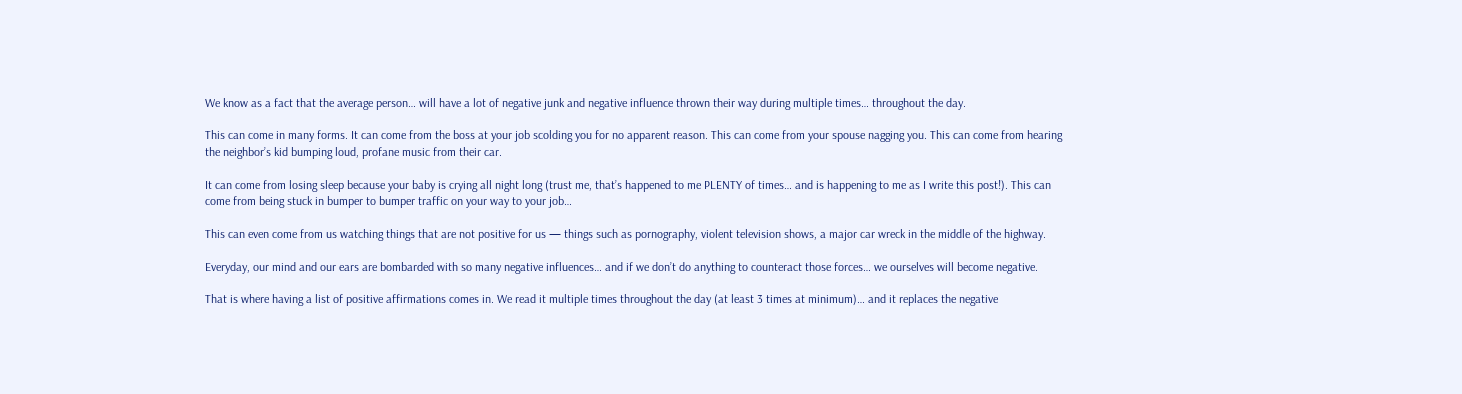We know as a fact that the average person… will have a lot of negative junk and negative influence thrown their way during multiple times… throughout the day.

This can come in many forms. It can come from the boss at your job scolding you for no apparent reason. This can come from your spouse nagging you. This can come from hearing the neighbor’s kid bumping loud, profane music from their car.

It can come from losing sleep because your baby is crying all night long (trust me, that’s happened to me PLENTY of times… and is happening to me as I write this post!). This can come from being stuck in bumper to bumper traffic on your way to your job…

This can even come from us watching things that are not positive for us — things such as pornography, violent television shows, a major car wreck in the middle of the highway.

Everyday, our mind and our ears are bombarded with so many negative influences… and if we don’t do anything to counteract those forces… we ourselves will become negative.

That is where having a list of positive affirmations comes in. We read it multiple times throughout the day (at least 3 times at minimum)… and it replaces the negative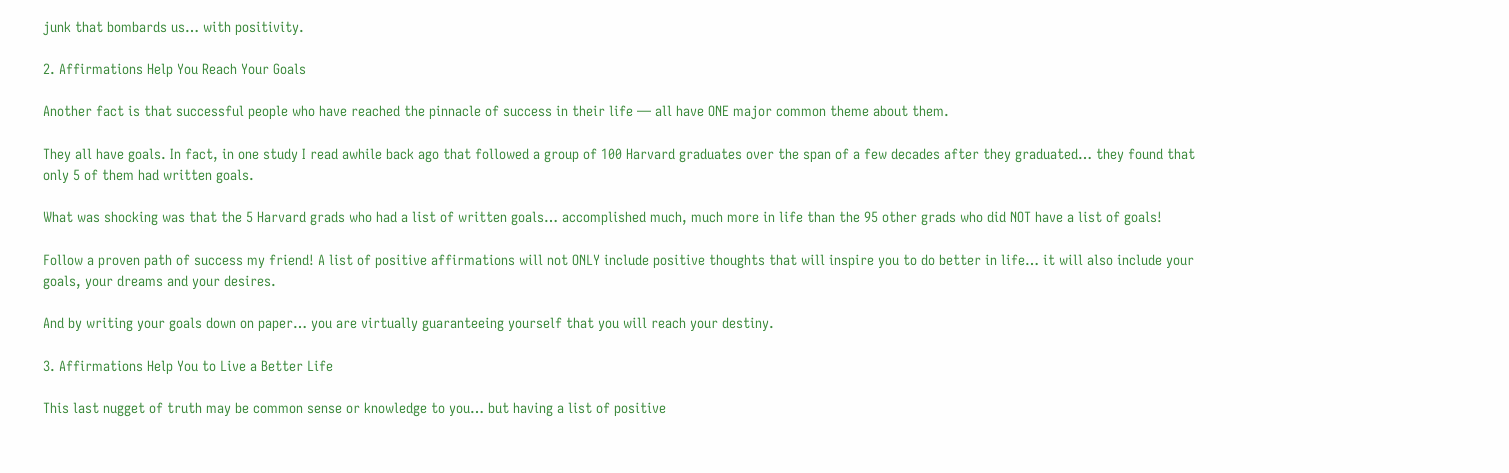junk that bombards us… with positivity.

2. Affirmations Help You Reach Your Goals

Another fact is that successful people who have reached the pinnacle of success in their life — all have ONE major common theme about them.

They all have goals. In fact, in one study I read awhile back ago that followed a group of 100 Harvard graduates over the span of a few decades after they graduated… they found that only 5 of them had written goals.

What was shocking was that the 5 Harvard grads who had a list of written goals… accomplished much, much more in life than the 95 other grads who did NOT have a list of goals!

Follow a proven path of success my friend! A list of positive affirmations will not ONLY include positive thoughts that will inspire you to do better in life… it will also include your goals, your dreams and your desires.

And by writing your goals down on paper… you are virtually guaranteeing yourself that you will reach your destiny.

3. Affirmations Help You to Live a Better Life

This last nugget of truth may be common sense or knowledge to you… but having a list of positive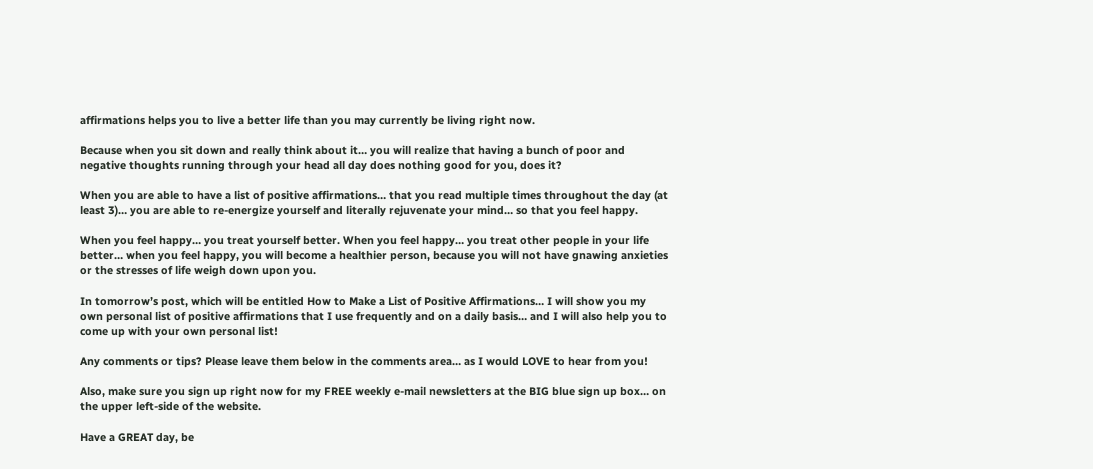affirmations helps you to live a better life than you may currently be living right now.

Because when you sit down and really think about it… you will realize that having a bunch of poor and negative thoughts running through your head all day does nothing good for you, does it?

When you are able to have a list of positive affirmations… that you read multiple times throughout the day (at least 3)… you are able to re-energize yourself and literally rejuvenate your mind… so that you feel happy.

When you feel happy… you treat yourself better. When you feel happy… you treat other people in your life better… when you feel happy, you will become a healthier person, because you will not have gnawing anxieties or the stresses of life weigh down upon you.

In tomorrow’s post, which will be entitled How to Make a List of Positive Affirmations… I will show you my own personal list of positive affirmations that I use frequently and on a daily basis… and I will also help you to come up with your own personal list!

Any comments or tips? Please leave them below in the comments area… as I would LOVE to hear from you!

Also, make sure you sign up right now for my FREE weekly e-mail newsletters at the BIG blue sign up box… on the upper left-side of the website.

Have a GREAT day, be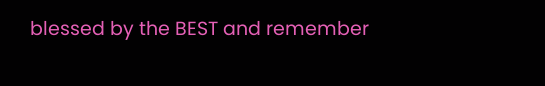blessed by the BEST and remember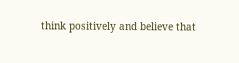think positively and believe that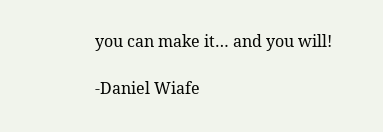you can make it… and you will!

-Daniel Wiafe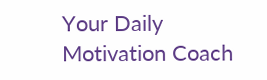Your Daily Motivation Coach